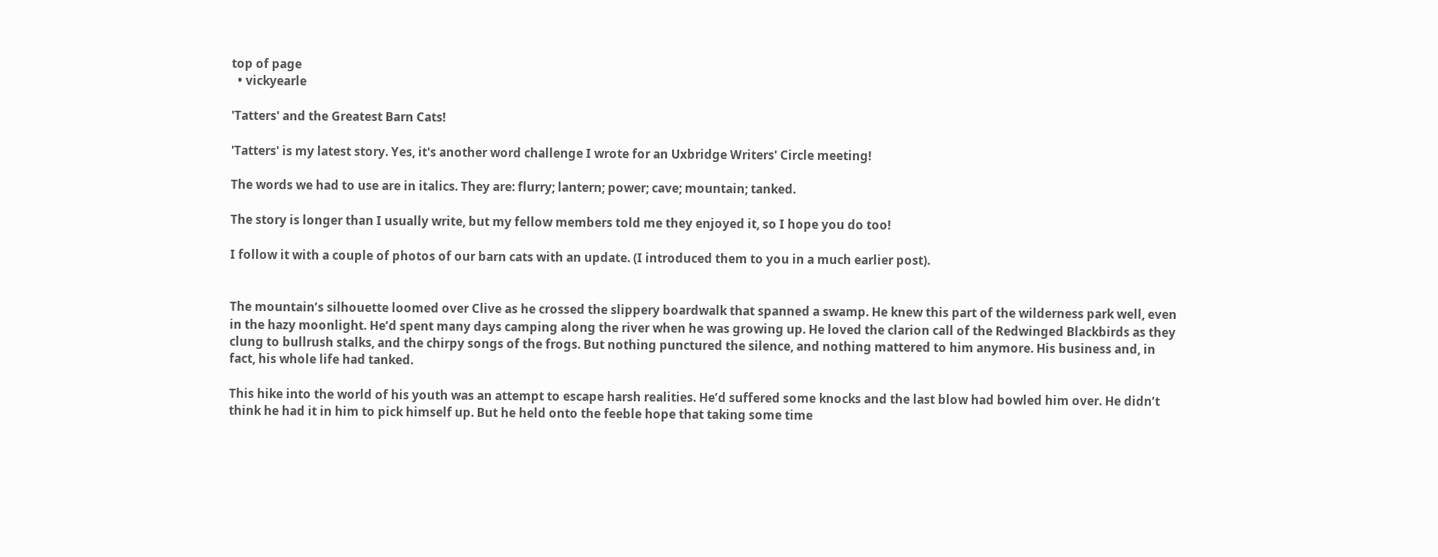top of page
  • vickyearle

'Tatters' and the Greatest Barn Cats!

'Tatters' is my latest story. Yes, it's another word challenge I wrote for an Uxbridge Writers' Circle meeting!

The words we had to use are in italics. They are: flurry; lantern; power; cave; mountain; tanked.

The story is longer than I usually write, but my fellow members told me they enjoyed it, so I hope you do too!

I follow it with a couple of photos of our barn cats with an update. (I introduced them to you in a much earlier post).


The mountain’s silhouette loomed over Clive as he crossed the slippery boardwalk that spanned a swamp. He knew this part of the wilderness park well, even in the hazy moonlight. He’d spent many days camping along the river when he was growing up. He loved the clarion call of the Redwinged Blackbirds as they clung to bullrush stalks, and the chirpy songs of the frogs. But nothing punctured the silence, and nothing mattered to him anymore. His business and, in fact, his whole life had tanked.

This hike into the world of his youth was an attempt to escape harsh realities. He’d suffered some knocks and the last blow had bowled him over. He didn’t think he had it in him to pick himself up. But he held onto the feeble hope that taking some time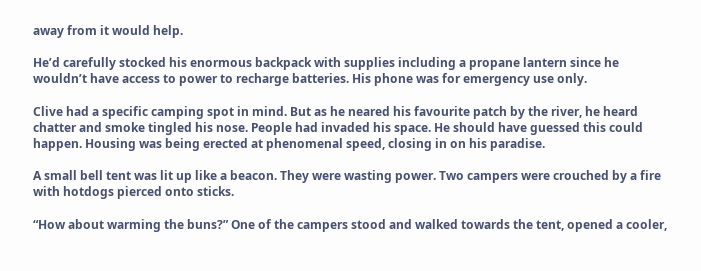away from it would help.

He’d carefully stocked his enormous backpack with supplies including a propane lantern since he wouldn’t have access to power to recharge batteries. His phone was for emergency use only.

Clive had a specific camping spot in mind. But as he neared his favourite patch by the river, he heard chatter and smoke tingled his nose. People had invaded his space. He should have guessed this could happen. Housing was being erected at phenomenal speed, closing in on his paradise.

A small bell tent was lit up like a beacon. They were wasting power. Two campers were crouched by a fire with hotdogs pierced onto sticks.

“How about warming the buns?” One of the campers stood and walked towards the tent, opened a cooler,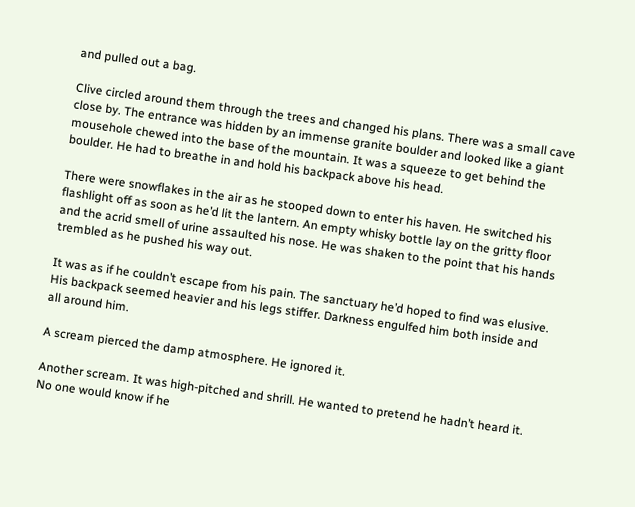and pulled out a bag.

Clive circled around them through the trees and changed his plans. There was a small cave close by. The entrance was hidden by an immense granite boulder and looked like a giant mousehole chewed into the base of the mountain. It was a squeeze to get behind the boulder. He had to breathe in and hold his backpack above his head.

There were snowflakes in the air as he stooped down to enter his haven. He switched his flashlight off as soon as he’d lit the lantern. An empty whisky bottle lay on the gritty floor and the acrid smell of urine assaulted his nose. He was shaken to the point that his hands trembled as he pushed his way out.

It was as if he couldn’t escape from his pain. The sanctuary he’d hoped to find was elusive. His backpack seemed heavier and his legs stiffer. Darkness engulfed him both inside and all around him.

A scream pierced the damp atmosphere. He ignored it.

Another scream. It was high-pitched and shrill. He wanted to pretend he hadn’t heard it. No one would know if he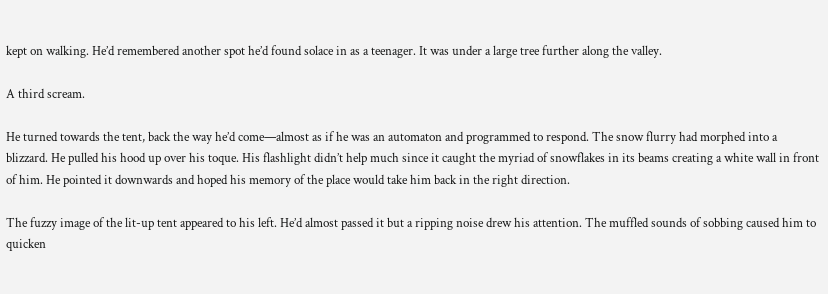kept on walking. He’d remembered another spot he’d found solace in as a teenager. It was under a large tree further along the valley.

A third scream.

He turned towards the tent, back the way he’d come—almost as if he was an automaton and programmed to respond. The snow flurry had morphed into a blizzard. He pulled his hood up over his toque. His flashlight didn’t help much since it caught the myriad of snowflakes in its beams creating a white wall in front of him. He pointed it downwards and hoped his memory of the place would take him back in the right direction.

The fuzzy image of the lit-up tent appeared to his left. He’d almost passed it but a ripping noise drew his attention. The muffled sounds of sobbing caused him to quicken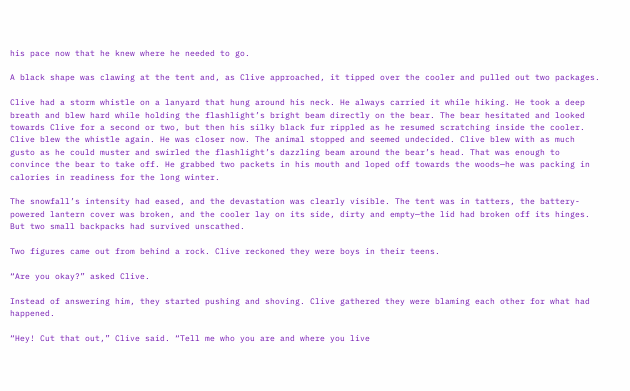his pace now that he knew where he needed to go.

A black shape was clawing at the tent and, as Clive approached, it tipped over the cooler and pulled out two packages.

Clive had a storm whistle on a lanyard that hung around his neck. He always carried it while hiking. He took a deep breath and blew hard while holding the flashlight’s bright beam directly on the bear. The bear hesitated and looked towards Clive for a second or two, but then his silky black fur rippled as he resumed scratching inside the cooler. Clive blew the whistle again. He was closer now. The animal stopped and seemed undecided. Clive blew with as much gusto as he could muster and swirled the flashlight’s dazzling beam around the bear’s head. That was enough to convince the bear to take off. He grabbed two packets in his mouth and loped off towards the woods—he was packing in calories in readiness for the long winter.

The snowfall’s intensity had eased, and the devastation was clearly visible. The tent was in tatters, the battery-powered lantern cover was broken, and the cooler lay on its side, dirty and empty—the lid had broken off its hinges. But two small backpacks had survived unscathed.

Two figures came out from behind a rock. Clive reckoned they were boys in their teens.

“Are you okay?” asked Clive.

Instead of answering him, they started pushing and shoving. Clive gathered they were blaming each other for what had happened.

“Hey! Cut that out,” Clive said. “Tell me who you are and where you live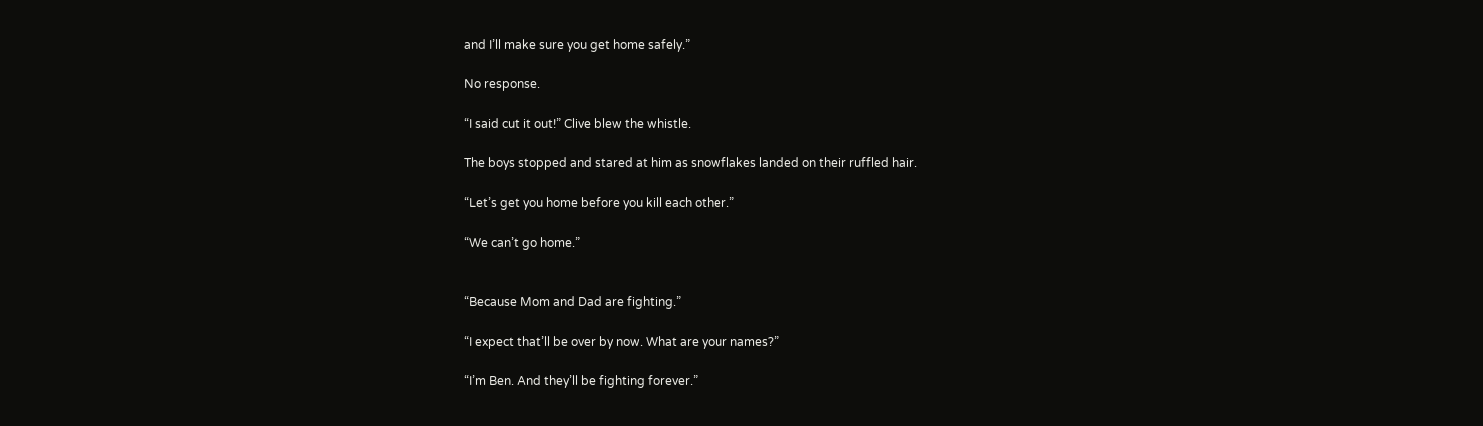and I’ll make sure you get home safely.”

No response.

“I said cut it out!” Clive blew the whistle.

The boys stopped and stared at him as snowflakes landed on their ruffled hair.

“Let’s get you home before you kill each other.”

“We can’t go home.”


“Because Mom and Dad are fighting.”

“I expect that’ll be over by now. What are your names?”

“I’m Ben. And they’ll be fighting forever.”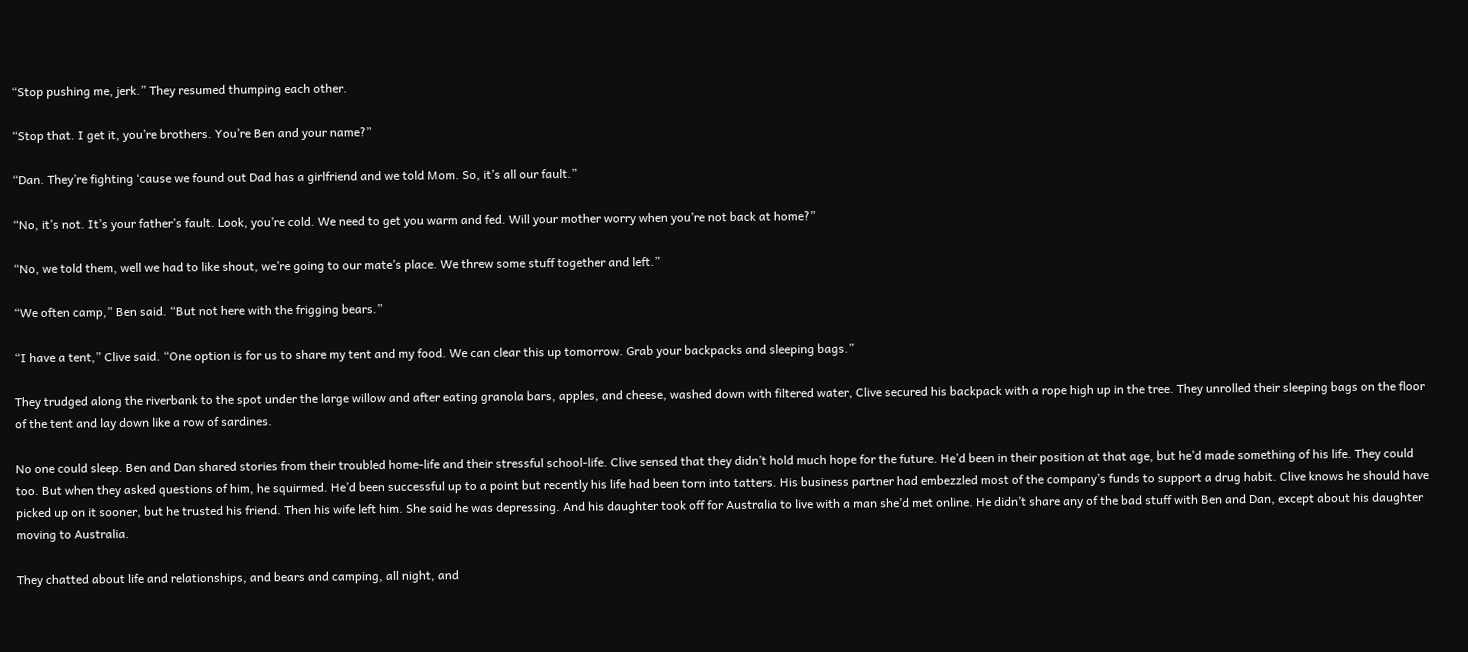“Stop pushing me, jerk.” They resumed thumping each other.

“Stop that. I get it, you’re brothers. You’re Ben and your name?”

“Dan. They’re fighting ‘cause we found out Dad has a girlfriend and we told Mom. So, it’s all our fault.”

“No, it’s not. It’s your father’s fault. Look, you’re cold. We need to get you warm and fed. Will your mother worry when you’re not back at home?”

“No, we told them, well we had to like shout, we’re going to our mate’s place. We threw some stuff together and left.”

“We often camp,” Ben said. “But not here with the frigging bears.”

“I have a tent,” Clive said. “One option is for us to share my tent and my food. We can clear this up tomorrow. Grab your backpacks and sleeping bags.”

They trudged along the riverbank to the spot under the large willow and after eating granola bars, apples, and cheese, washed down with filtered water, Clive secured his backpack with a rope high up in the tree. They unrolled their sleeping bags on the floor of the tent and lay down like a row of sardines.

No one could sleep. Ben and Dan shared stories from their troubled home-life and their stressful school-life. Clive sensed that they didn’t hold much hope for the future. He’d been in their position at that age, but he’d made something of his life. They could too. But when they asked questions of him, he squirmed. He’d been successful up to a point but recently his life had been torn into tatters. His business partner had embezzled most of the company’s funds to support a drug habit. Clive knows he should have picked up on it sooner, but he trusted his friend. Then his wife left him. She said he was depressing. And his daughter took off for Australia to live with a man she’d met online. He didn’t share any of the bad stuff with Ben and Dan, except about his daughter moving to Australia.

They chatted about life and relationships, and bears and camping, all night, and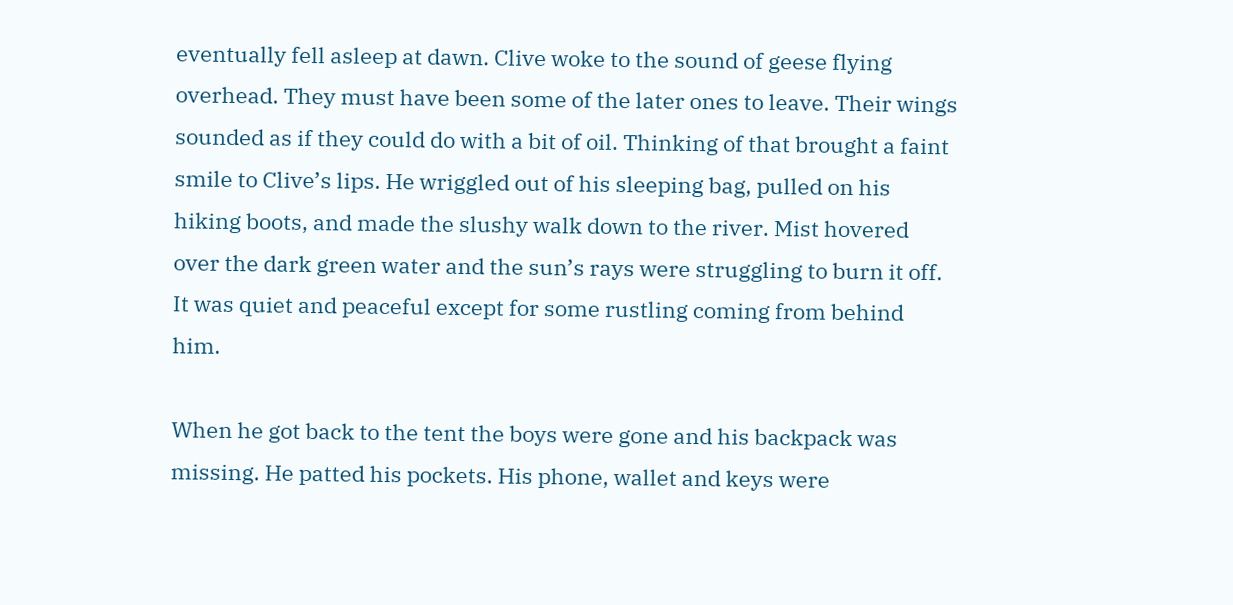eventually fell asleep at dawn. Clive woke to the sound of geese flying overhead. They must have been some of the later ones to leave. Their wings sounded as if they could do with a bit of oil. Thinking of that brought a faint smile to Clive’s lips. He wriggled out of his sleeping bag, pulled on his hiking boots, and made the slushy walk down to the river. Mist hovered over the dark green water and the sun’s rays were struggling to burn it off. It was quiet and peaceful except for some rustling coming from behind him.

When he got back to the tent the boys were gone and his backpack was missing. He patted his pockets. His phone, wallet and keys were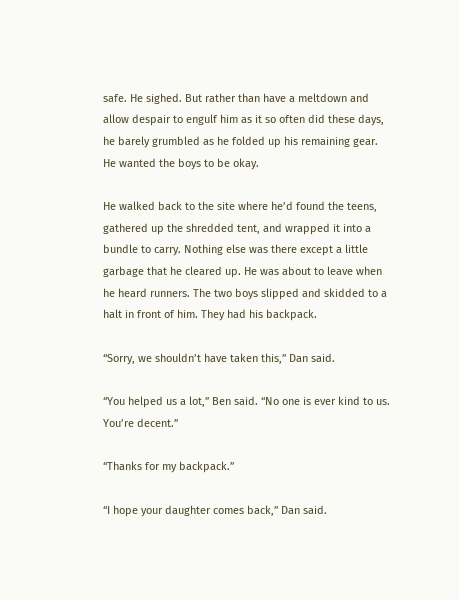safe. He sighed. But rather than have a meltdown and allow despair to engulf him as it so often did these days, he barely grumbled as he folded up his remaining gear. He wanted the boys to be okay.

He walked back to the site where he’d found the teens, gathered up the shredded tent, and wrapped it into a bundle to carry. Nothing else was there except a little garbage that he cleared up. He was about to leave when he heard runners. The two boys slipped and skidded to a halt in front of him. They had his backpack.

“Sorry, we shouldn’t have taken this,” Dan said.

“You helped us a lot,” Ben said. “No one is ever kind to us. You’re decent.”

“Thanks for my backpack.”

“I hope your daughter comes back,” Dan said.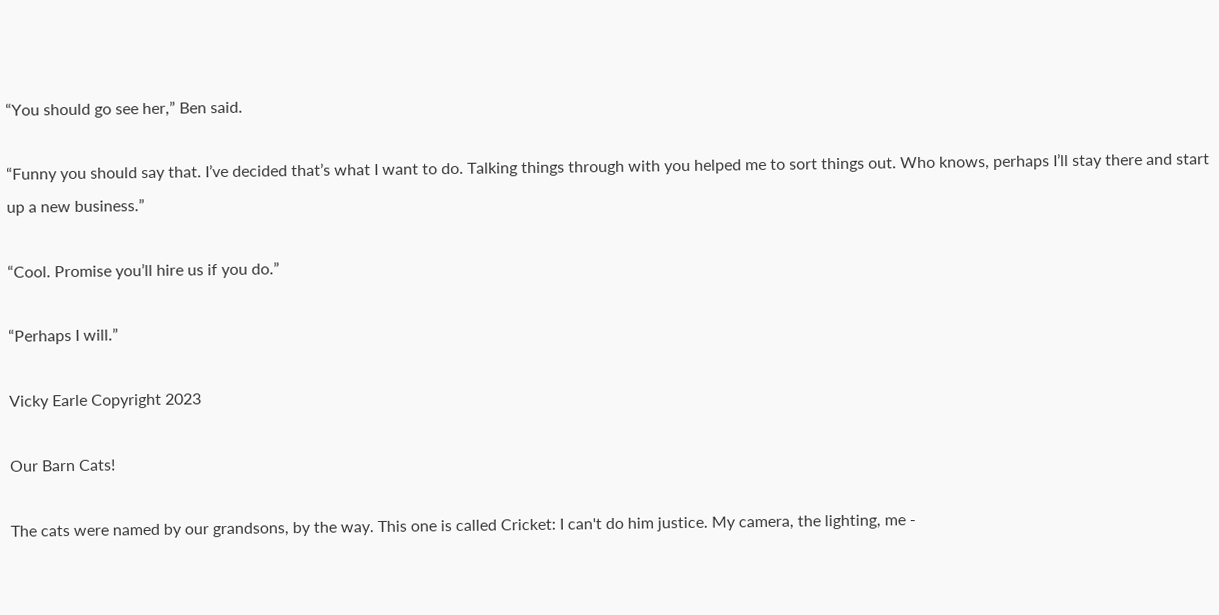“You should go see her,” Ben said.

“Funny you should say that. I’ve decided that’s what I want to do. Talking things through with you helped me to sort things out. Who knows, perhaps I’ll stay there and start up a new business.”

“Cool. Promise you’ll hire us if you do.”

“Perhaps I will.”

Vicky Earle Copyright 2023

Our Barn Cats!

The cats were named by our grandsons, by the way. This one is called Cricket: I can't do him justice. My camera, the lighting, me -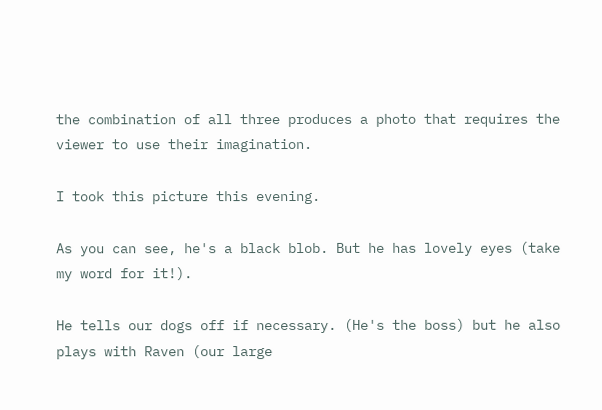the combination of all three produces a photo that requires the viewer to use their imagination.

I took this picture this evening.

As you can see, he's a black blob. But he has lovely eyes (take my word for it!).

He tells our dogs off if necessary. (He's the boss) but he also plays with Raven (our large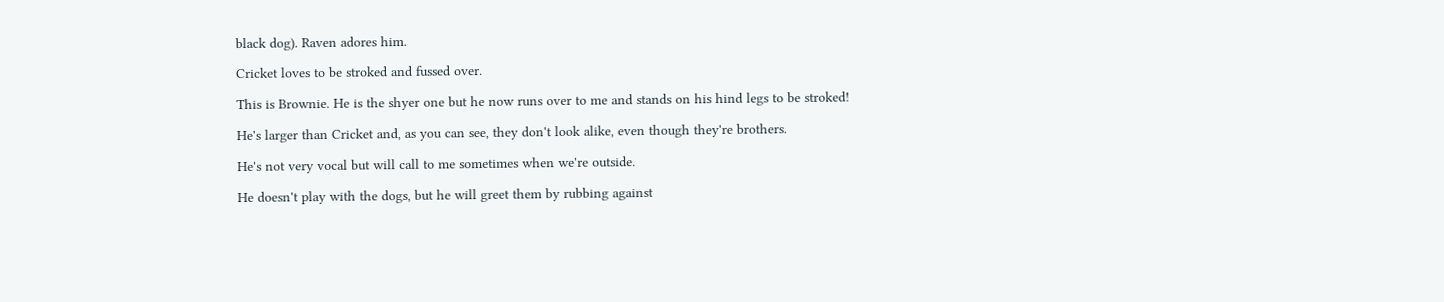black dog). Raven adores him.

Cricket loves to be stroked and fussed over.

This is Brownie. He is the shyer one but he now runs over to me and stands on his hind legs to be stroked!

He's larger than Cricket and, as you can see, they don't look alike, even though they're brothers.

He's not very vocal but will call to me sometimes when we're outside.

He doesn't play with the dogs, but he will greet them by rubbing against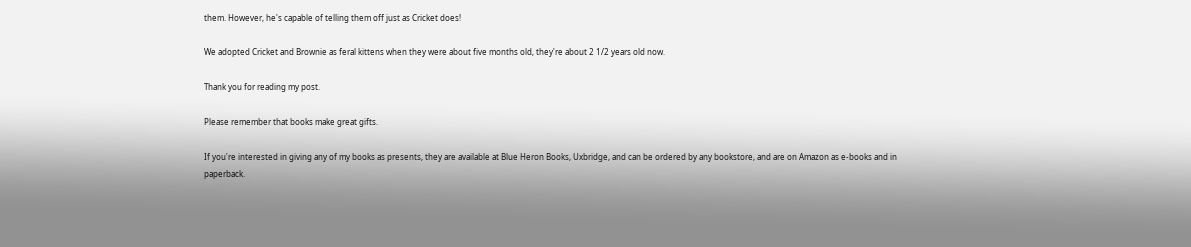them. However, he's capable of telling them off just as Cricket does!

We adopted Cricket and Brownie as feral kittens when they were about five months old, they're about 2 1/2 years old now.

Thank you for reading my post.

Please remember that books make great gifts.

If you're interested in giving any of my books as presents, they are available at Blue Heron Books, Uxbridge, and can be ordered by any bookstore, and are on Amazon as e-books and in paperback.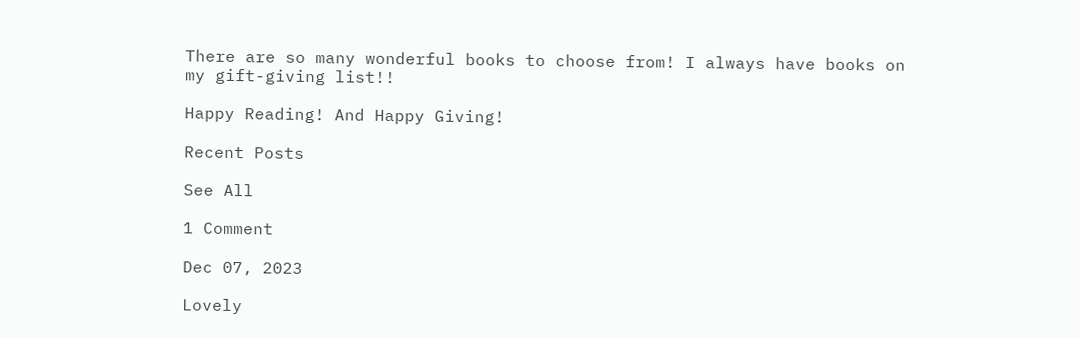There are so many wonderful books to choose from! I always have books on my gift-giving list!!

Happy Reading! And Happy Giving!

Recent Posts

See All

1 Comment

Dec 07, 2023

Lovely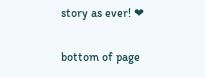story as ever! ❤

bottom of page